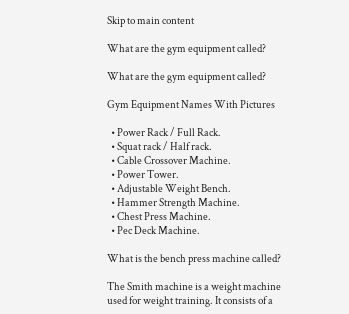Skip to main content

What are the gym equipment called?

What are the gym equipment called?

Gym Equipment Names With Pictures

  • Power Rack / Full Rack.
  • Squat rack / Half rack.
  • Cable Crossover Machine.
  • Power Tower.
  • Adjustable Weight Bench.
  • Hammer Strength Machine.
  • Chest Press Machine.
  • Pec Deck Machine.

What is the bench press machine called?

The Smith machine is a weight machine used for weight training. It consists of a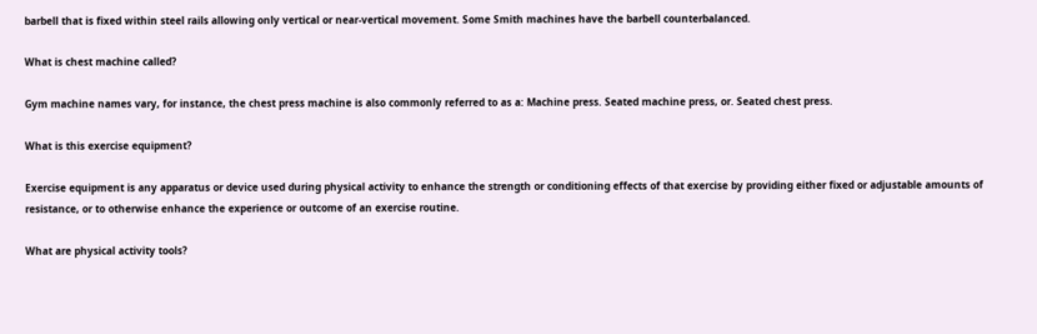barbell that is fixed within steel rails allowing only vertical or near-vertical movement. Some Smith machines have the barbell counterbalanced.

What is chest machine called?

Gym machine names vary, for instance, the chest press machine is also commonly referred to as a: Machine press. Seated machine press, or. Seated chest press.

What is this exercise equipment?

Exercise equipment is any apparatus or device used during physical activity to enhance the strength or conditioning effects of that exercise by providing either fixed or adjustable amounts of resistance, or to otherwise enhance the experience or outcome of an exercise routine.

What are physical activity tools?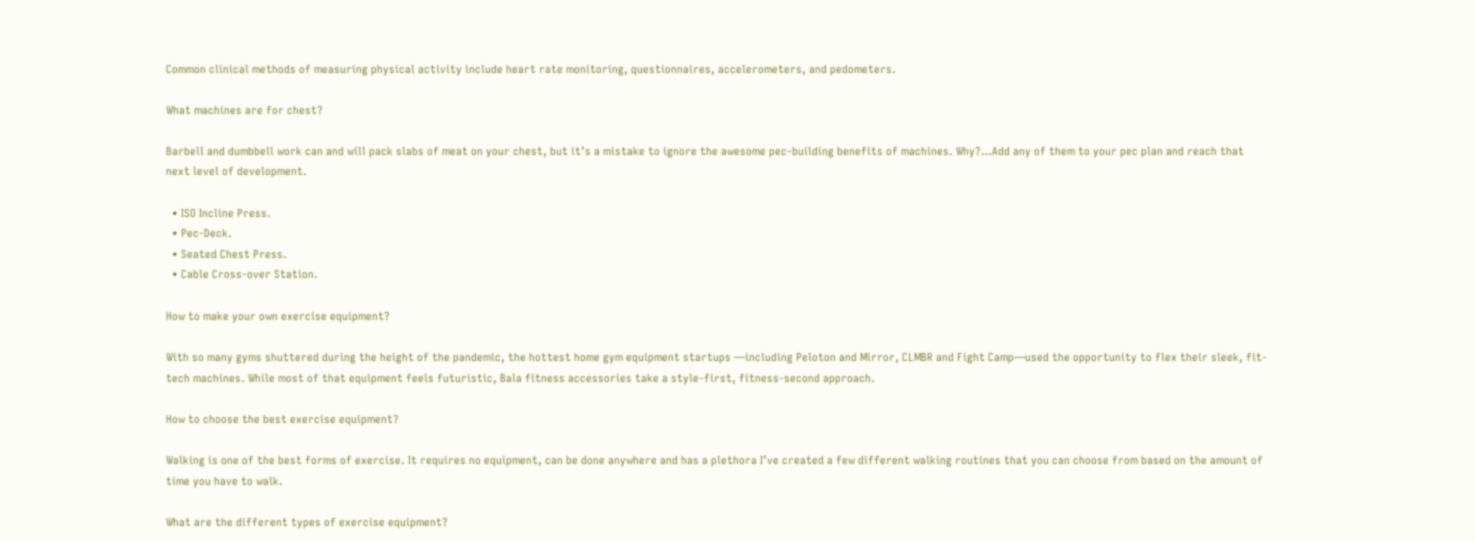Common clinical methods of measuring physical activity include heart rate monitoring, questionnaires, accelerometers, and pedometers.

What machines are for chest?

Barbell and dumbbell work can and will pack slabs of meat on your chest, but it’s a mistake to ignore the awesome pec-building benefits of machines. Why?…Add any of them to your pec plan and reach that next level of development.

  • ISO Incline Press.
  • Pec-Deck.
  • Seated Chest Press.
  • Cable Cross-over Station.

How to make your own exercise equipment?

With so many gyms shuttered during the height of the pandemic, the hottest home gym equipment startups —including Peloton and Mirror, CLMBR and Fight Camp—used the opportunity to flex their sleek, fit-tech machines. While most of that equipment feels futuristic, Bala fitness accessories take a style-first, fitness-second approach.

How to choose the best exercise equipment?

Walking is one of the best forms of exercise. It requires no equipment, can be done anywhere and has a plethora I’ve created a few different walking routines that you can choose from based on the amount of time you have to walk.

What are the different types of exercise equipment?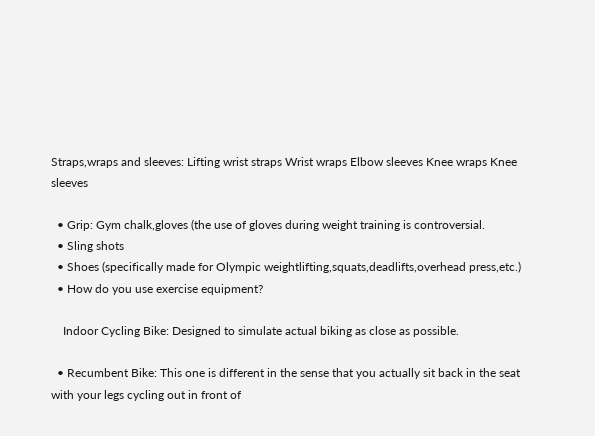Straps,wraps and sleeves: Lifting wrist straps Wrist wraps Elbow sleeves Knee wraps Knee sleeves

  • Grip: Gym chalk,gloves (the use of gloves during weight training is controversial.
  • Sling shots
  • Shoes (specifically made for Olympic weightlifting,squats,deadlifts,overhead press,etc.)
  • How do you use exercise equipment?

    Indoor Cycling Bike: Designed to simulate actual biking as close as possible.

  • Recumbent Bike: This one is different in the sense that you actually sit back in the seat with your legs cycling out in front of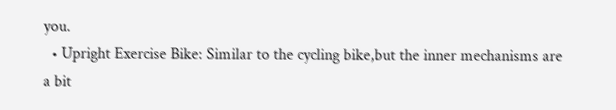you.
  • Upright Exercise Bike: Similar to the cycling bike,but the inner mechanisms are a bit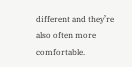different and they’re also often more comfortable.